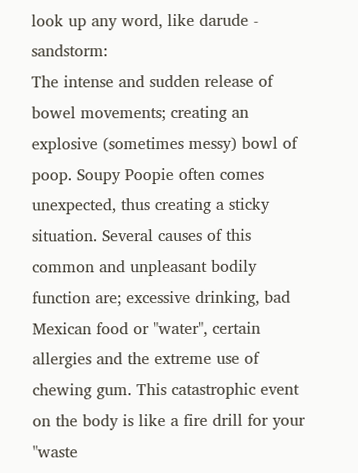look up any word, like darude - sandstorm:
The intense and sudden release of bowel movements; creating an explosive (sometimes messy) bowl of poop. Soupy Poopie often comes unexpected, thus creating a sticky situation. Several causes of this common and unpleasant bodily function are; excessive drinking, bad Mexican food or "water", certain allergies and the extreme use of chewing gum. This catastrophic event on the body is like a fire drill for your "waste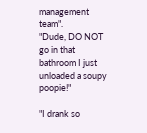management team".
"Dude, DO NOT go in that bathroom I just unloaded a soupy poopie!"

"I drank so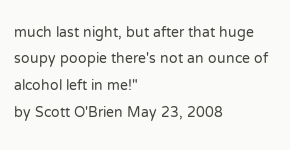much last night, but after that huge soupy poopie there's not an ounce of alcohol left in me!"
by Scott O'Brien May 23, 2008